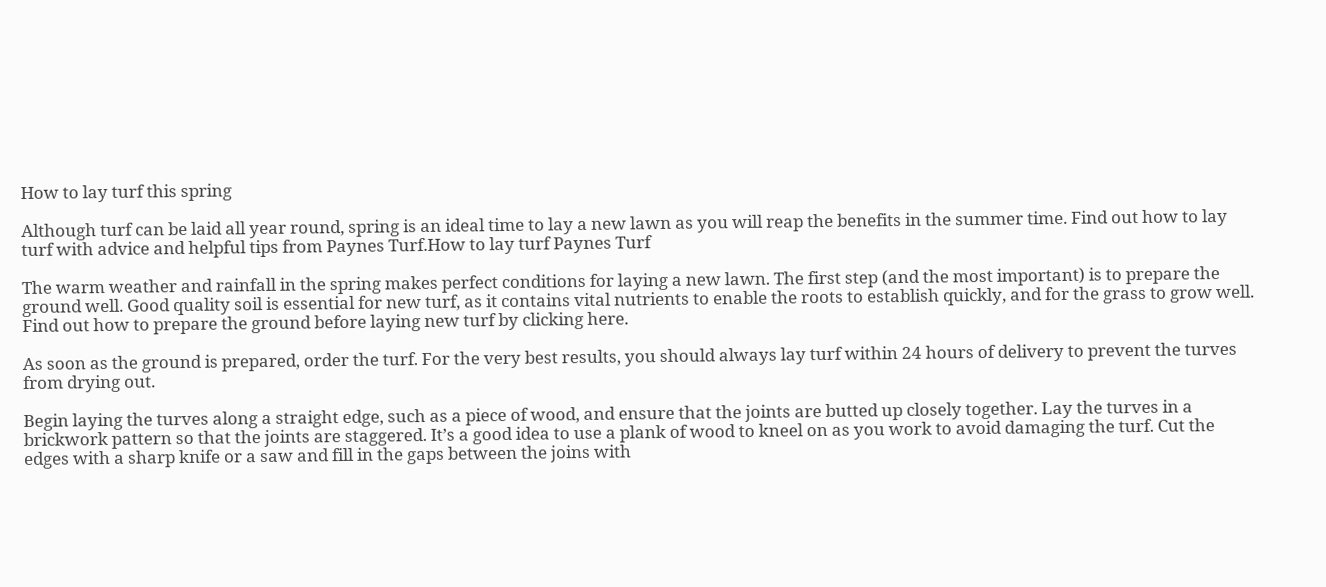How to lay turf this spring

Although turf can be laid all year round, spring is an ideal time to lay a new lawn as you will reap the benefits in the summer time. Find out how to lay turf with advice and helpful tips from Paynes Turf.How to lay turf Paynes Turf

The warm weather and rainfall in the spring makes perfect conditions for laying a new lawn. The first step (and the most important) is to prepare the ground well. Good quality soil is essential for new turf, as it contains vital nutrients to enable the roots to establish quickly, and for the grass to grow well. Find out how to prepare the ground before laying new turf by clicking here.

As soon as the ground is prepared, order the turf. For the very best results, you should always lay turf within 24 hours of delivery to prevent the turves from drying out.

Begin laying the turves along a straight edge, such as a piece of wood, and ensure that the joints are butted up closely together. Lay the turves in a brickwork pattern so that the joints are staggered. It’s a good idea to use a plank of wood to kneel on as you work to avoid damaging the turf. Cut the edges with a sharp knife or a saw and fill in the gaps between the joins with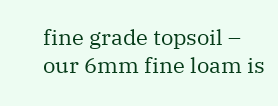fine grade topsoil – our 6mm fine loam is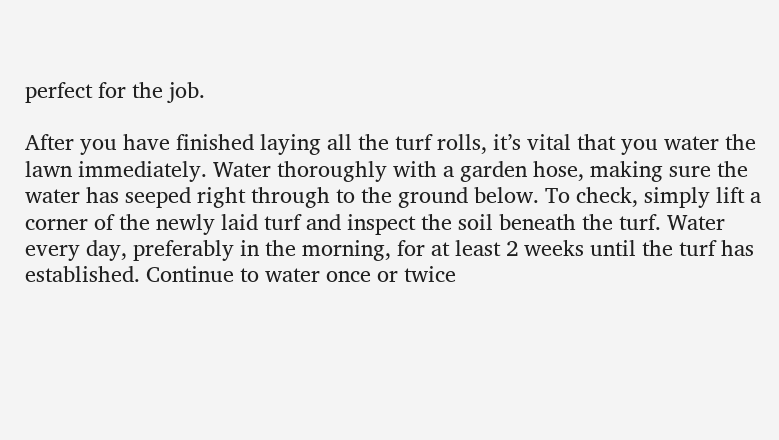perfect for the job.

After you have finished laying all the turf rolls, it’s vital that you water the lawn immediately. Water thoroughly with a garden hose, making sure the water has seeped right through to the ground below. To check, simply lift a corner of the newly laid turf and inspect the soil beneath the turf. Water every day, preferably in the morning, for at least 2 weeks until the turf has established. Continue to water once or twice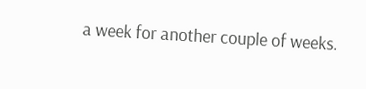a week for another couple of weeks.